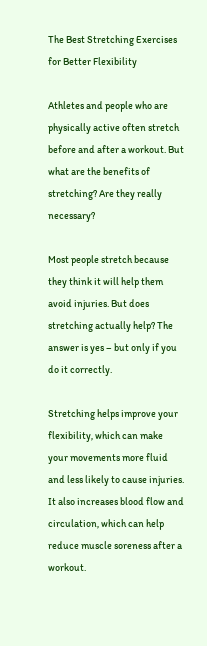The Best Stretching Exercises for Better Flexibility

Athletes and people who are physically active often stretch before and after a workout. But what are the benefits of stretching? Are they really necessary?

Most people stretch because they think it will help them avoid injuries. But does stretching actually help? The answer is yes – but only if you do it correctly.

Stretching helps improve your flexibility, which can make your movements more fluid and less likely to cause injuries. It also increases blood flow and circulation, which can help reduce muscle soreness after a workout.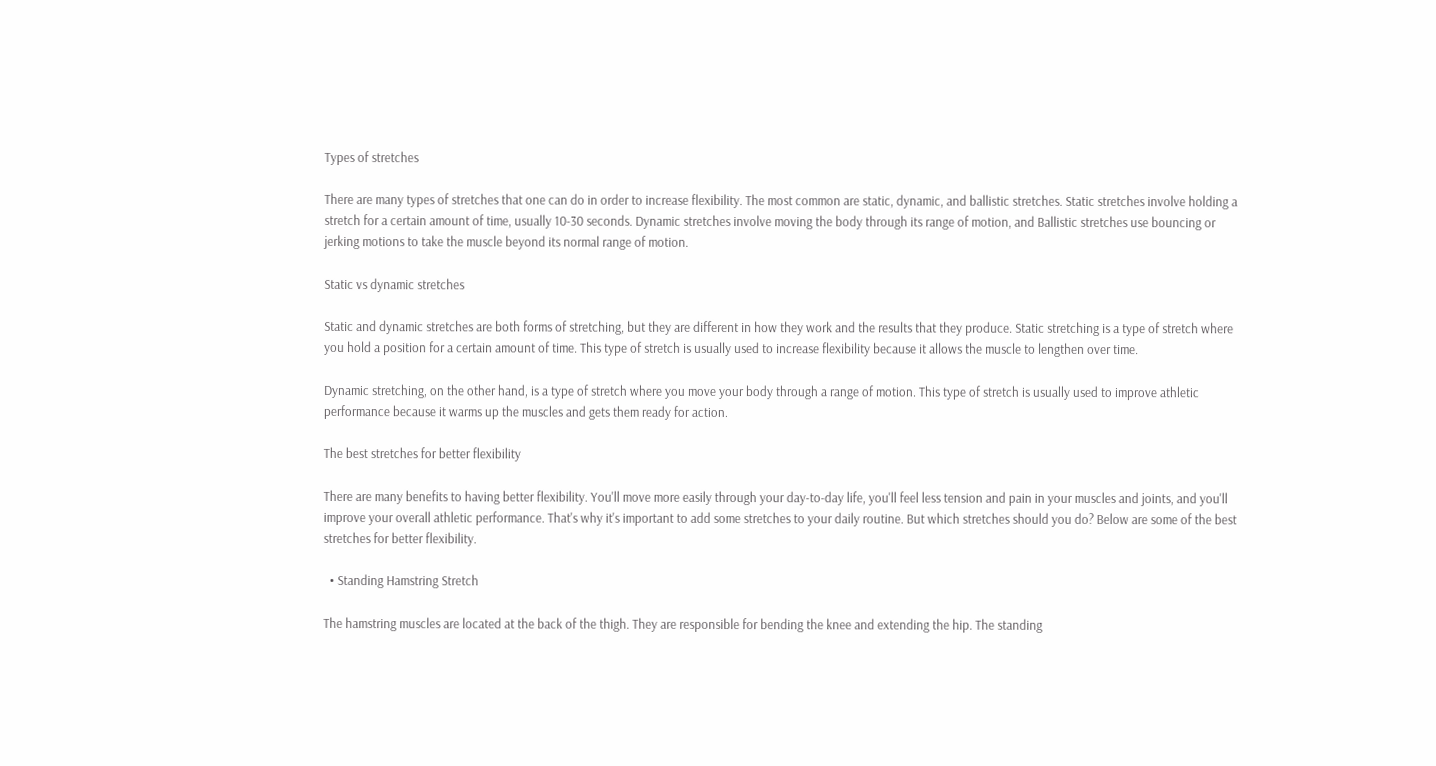Types of stretches

There are many types of stretches that one can do in order to increase flexibility. The most common are static, dynamic, and ballistic stretches. Static stretches involve holding a stretch for a certain amount of time, usually 10-30 seconds. Dynamic stretches involve moving the body through its range of motion, and Ballistic stretches use bouncing or jerking motions to take the muscle beyond its normal range of motion.

Static vs dynamic stretches

Static and dynamic stretches are both forms of stretching, but they are different in how they work and the results that they produce. Static stretching is a type of stretch where you hold a position for a certain amount of time. This type of stretch is usually used to increase flexibility because it allows the muscle to lengthen over time.

Dynamic stretching, on the other hand, is a type of stretch where you move your body through a range of motion. This type of stretch is usually used to improve athletic performance because it warms up the muscles and gets them ready for action.

The best stretches for better flexibility

There are many benefits to having better flexibility. You'll move more easily through your day-to-day life, you'll feel less tension and pain in your muscles and joints, and you'll improve your overall athletic performance. That's why it's important to add some stretches to your daily routine. But which stretches should you do? Below are some of the best stretches for better flexibility.

  • Standing Hamstring Stretch

The hamstring muscles are located at the back of the thigh. They are responsible for bending the knee and extending the hip. The standing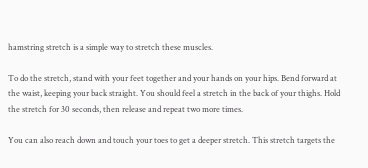hamstring stretch is a simple way to stretch these muscles.

To do the stretch, stand with your feet together and your hands on your hips. Bend forward at the waist, keeping your back straight. You should feel a stretch in the back of your thighs. Hold the stretch for 30 seconds, then release and repeat two more times.

You can also reach down and touch your toes to get a deeper stretch. This stretch targets the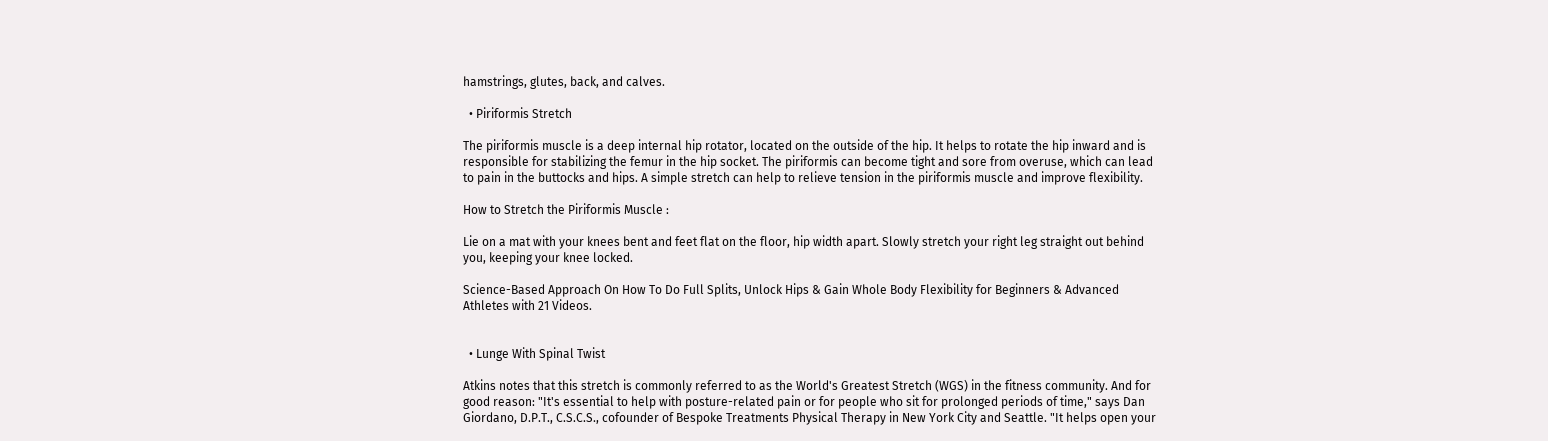hamstrings, glutes, back, and calves.

  • Piriformis Stretch

The piriformis muscle is a deep internal hip rotator, located on the outside of the hip. It helps to rotate the hip inward and is responsible for stabilizing the femur in the hip socket. The piriformis can become tight and sore from overuse, which can lead to pain in the buttocks and hips. A simple stretch can help to relieve tension in the piriformis muscle and improve flexibility.

How to Stretch the Piriformis Muscle :

Lie on a mat with your knees bent and feet flat on the floor, hip width apart. Slowly stretch your right leg straight out behind you, keeping your knee locked.

Science-Based Approach On How To Do Full Splits, Unlock Hips & Gain Whole Body Flexibility for Beginners & Advanced Athletes with 21 Videos.


  • Lunge With Spinal Twist

Atkins notes that this stretch is commonly referred to as the World's Greatest Stretch (WGS) in the fitness community. And for good reason: "It's essential to help with posture-related pain or for people who sit for prolonged periods of time," says Dan Giordano, D.P.T., C.S.C.S., cofounder of Bespoke Treatments Physical Therapy in New York City and Seattle. "It helps open your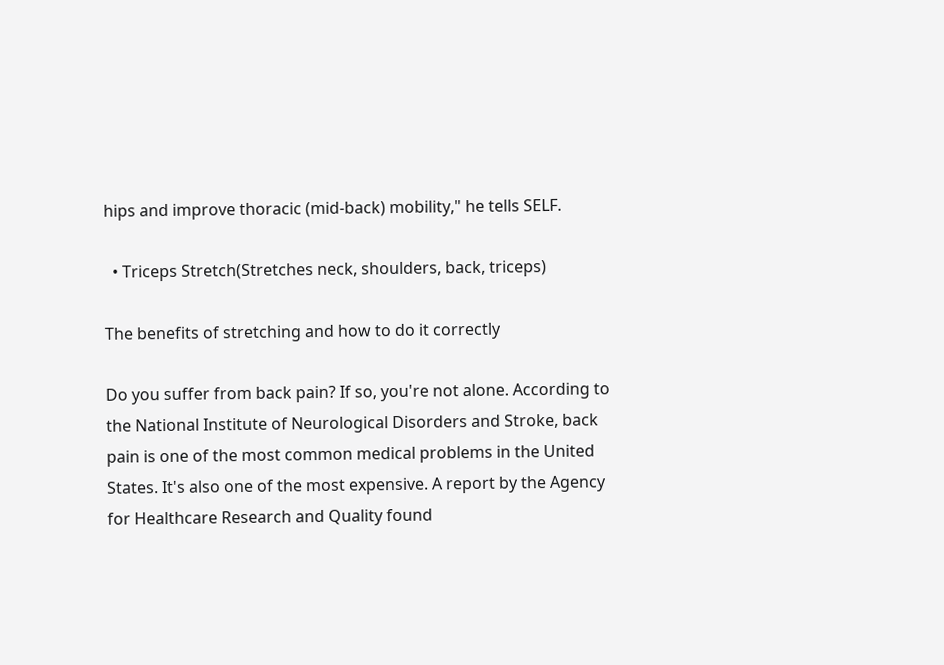hips and improve thoracic (mid-back) mobility," he tells SELF.

  • Triceps Stretch(Stretches neck, shoulders, back, triceps)

The benefits of stretching and how to do it correctly

Do you suffer from back pain? If so, you're not alone. According to the National Institute of Neurological Disorders and Stroke, back pain is one of the most common medical problems in the United States. It's also one of the most expensive. A report by the Agency for Healthcare Research and Quality found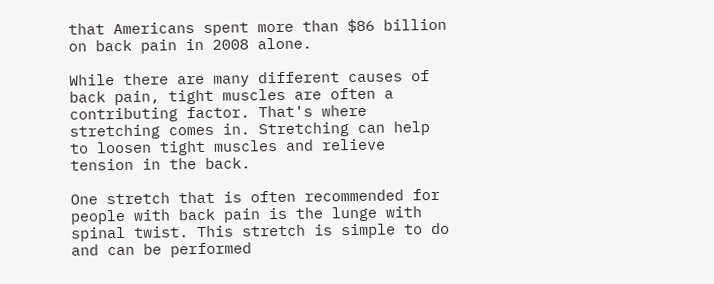that Americans spent more than $86 billion on back pain in 2008 alone.

While there are many different causes of back pain, tight muscles are often a contributing factor. That's where stretching comes in. Stretching can help to loosen tight muscles and relieve tension in the back.

One stretch that is often recommended for people with back pain is the lunge with spinal twist. This stretch is simple to do and can be performed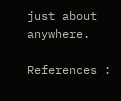just about anywhere.

References :